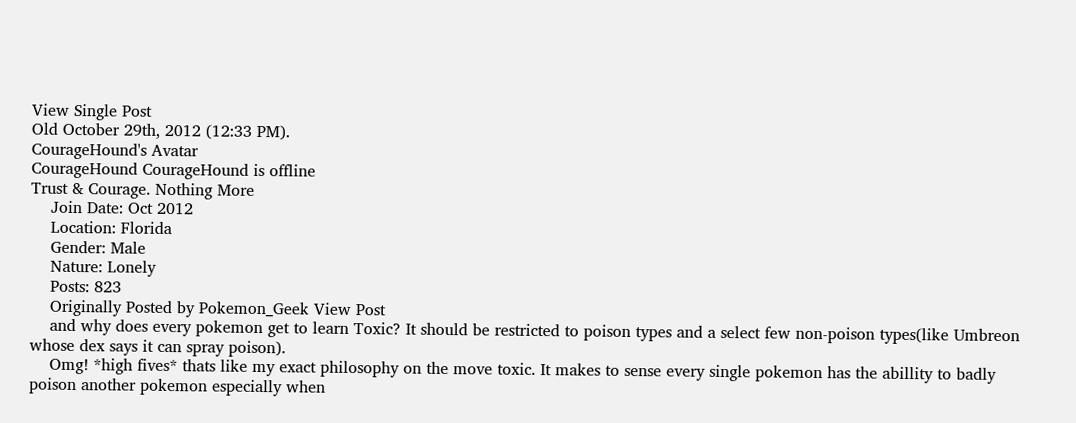View Single Post
Old October 29th, 2012 (12:33 PM).
CourageHound's Avatar
CourageHound CourageHound is offline
Trust & Courage. Nothing More
    Join Date: Oct 2012
    Location: Florida
    Gender: Male
    Nature: Lonely
    Posts: 823
    Originally Posted by Pokemon_Geek View Post
    and why does every pokemon get to learn Toxic? It should be restricted to poison types and a select few non-poison types(like Umbreon whose dex says it can spray poison).
    Omg! *high fives* thats like my exact philosophy on the move toxic. It makes to sense every single pokemon has the abillity to badly poison another pokemon especially when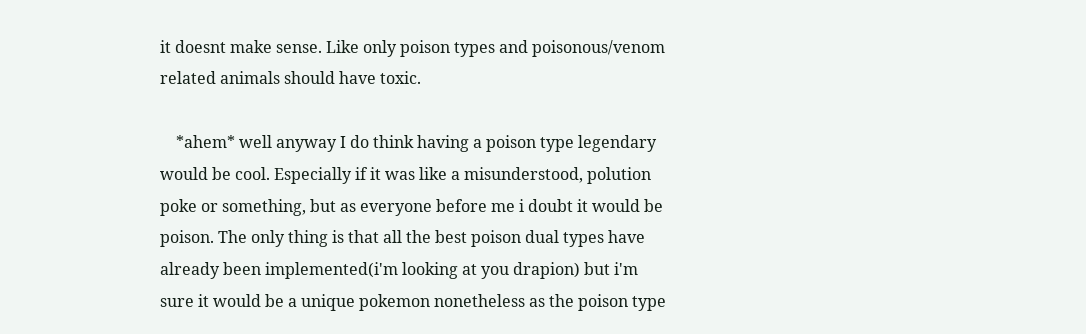it doesnt make sense. Like only poison types and poisonous/venom related animals should have toxic.

    *ahem* well anyway I do think having a poison type legendary would be cool. Especially if it was like a misunderstood, polution poke or something, but as everyone before me i doubt it would be poison. The only thing is that all the best poison dual types have already been implemented(i'm looking at you drapion) but i'm sure it would be a unique pokemon nonetheless as the poison type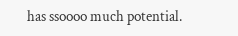has ssoooo much potential.